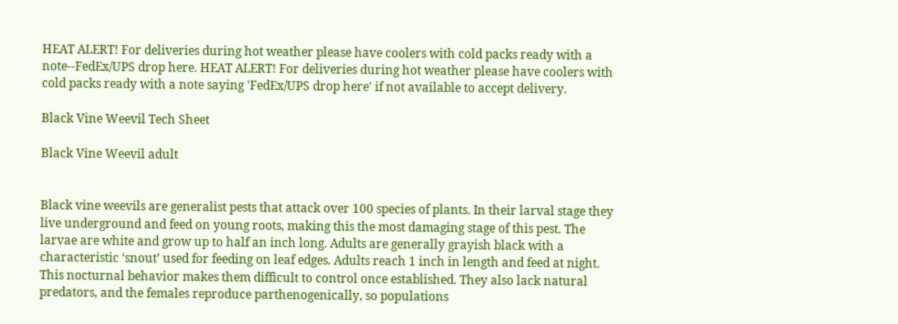HEAT ALERT! For deliveries during hot weather please have coolers with cold packs ready with a note--FedEx/UPS drop here. HEAT ALERT! For deliveries during hot weather please have coolers with cold packs ready with a note saying 'FedEx/UPS drop here' if not available to accept delivery.

Black Vine Weevil Tech Sheet

Black Vine Weevil adult


Black vine weevils are generalist pests that attack over 100 species of plants. In their larval stage they live underground and feed on young roots, making this the most damaging stage of this pest. The larvae are white and grow up to half an inch long. Adults are generally grayish black with a characteristic ‘snout’ used for feeding on leaf edges. Adults reach 1 inch in length and feed at night. This nocturnal behavior makes them difficult to control once established. They also lack natural predators, and the females reproduce parthenogenically, so populations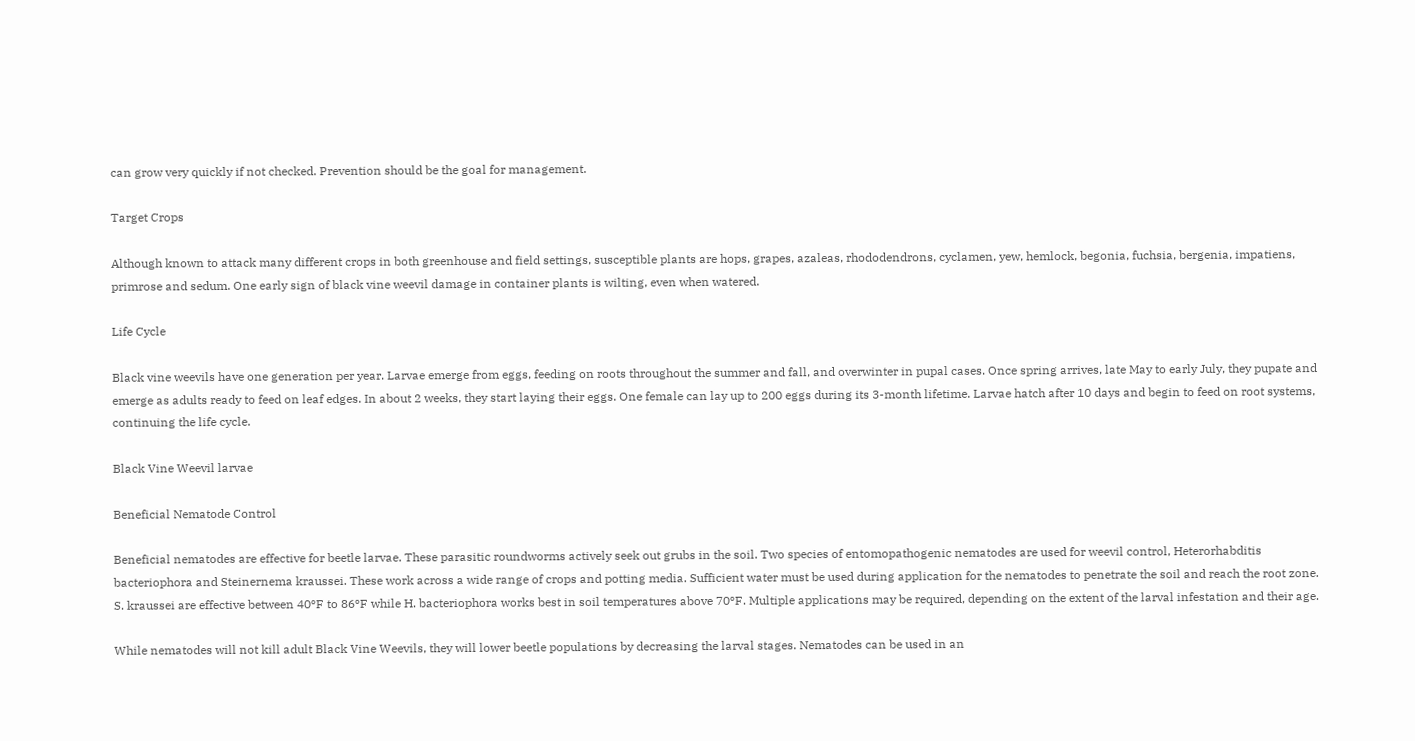can grow very quickly if not checked. Prevention should be the goal for management.

Target Crops

Although known to attack many different crops in both greenhouse and field settings, susceptible plants are hops, grapes, azaleas, rhododendrons, cyclamen, yew, hemlock, begonia, fuchsia, bergenia, impatiens, primrose and sedum. One early sign of black vine weevil damage in container plants is wilting, even when watered.

Life Cycle

Black vine weevils have one generation per year. Larvae emerge from eggs, feeding on roots throughout the summer and fall, and overwinter in pupal cases. Once spring arrives, late May to early July, they pupate and emerge as adults ready to feed on leaf edges. In about 2 weeks, they start laying their eggs. One female can lay up to 200 eggs during its 3-month lifetime. Larvae hatch after 10 days and begin to feed on root systems, continuing the life cycle.

Black Vine Weevil larvae

Beneficial Nematode Control

Beneficial nematodes are effective for beetle larvae. These parasitic roundworms actively seek out grubs in the soil. Two species of entomopathogenic nematodes are used for weevil control, Heterorhabditis bacteriophora and Steinernema kraussei. These work across a wide range of crops and potting media. Sufficient water must be used during application for the nematodes to penetrate the soil and reach the root zone. S. kraussei are effective between 40ºF to 86ºF while H. bacteriophora works best in soil temperatures above 70ºF. Multiple applications may be required, depending on the extent of the larval infestation and their age.

While nematodes will not kill adult Black Vine Weevils, they will lower beetle populations by decreasing the larval stages. Nematodes can be used in an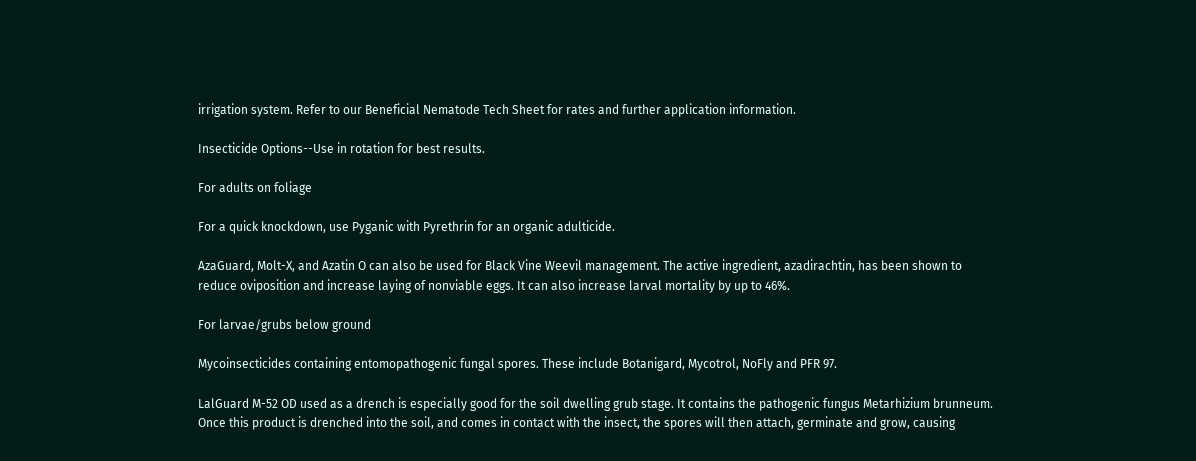irrigation system. Refer to our Beneficial Nematode Tech Sheet for rates and further application information.

Insecticide Options--Use in rotation for best results.

For adults on foliage

For a quick knockdown, use Pyganic with Pyrethrin for an organic adulticide.

AzaGuard, Molt-X, and Azatin O can also be used for Black Vine Weevil management. The active ingredient, azadirachtin, has been shown to reduce oviposition and increase laying of nonviable eggs. It can also increase larval mortality by up to 46%.

For larvae/grubs below ground

Mycoinsecticides containing entomopathogenic fungal spores. These include Botanigard, Mycotrol, NoFly and PFR 97.

LalGuard M-52 OD used as a drench is especially good for the soil dwelling grub stage. It contains the pathogenic fungus Metarhizium brunneum. Once this product is drenched into the soil, and comes in contact with the insect, the spores will then attach, germinate and grow, causing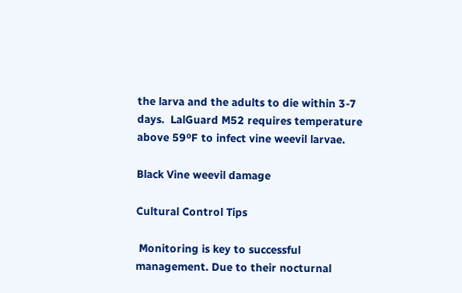the larva and the adults to die within 3-7 days.  LalGuard M52 requires temperature above 59ºF to infect vine weevil larvae.

Black Vine weevil damage

Cultural Control Tips

 Monitoring is key to successful management. Due to their nocturnal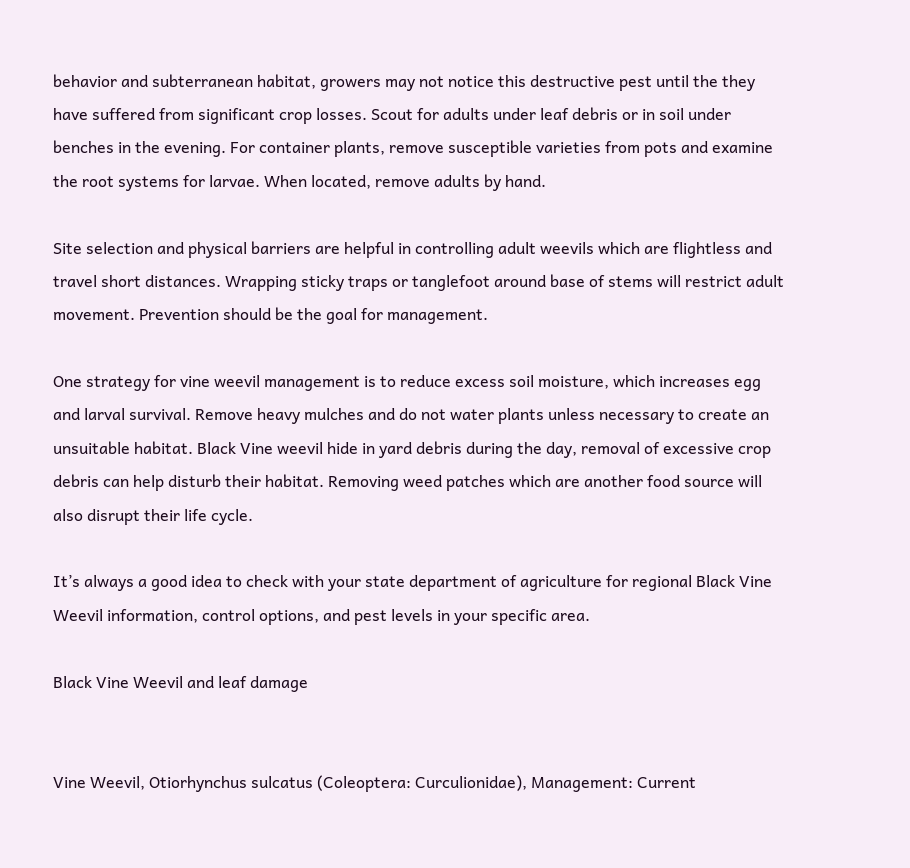behavior and subterranean habitat, growers may not notice this destructive pest until the they have suffered from significant crop losses. Scout for adults under leaf debris or in soil under benches in the evening. For container plants, remove susceptible varieties from pots and examine the root systems for larvae. When located, remove adults by hand.

Site selection and physical barriers are helpful in controlling adult weevils which are flightless and travel short distances. Wrapping sticky traps or tanglefoot around base of stems will restrict adult movement. Prevention should be the goal for management.

One strategy for vine weevil management is to reduce excess soil moisture, which increases egg and larval survival. Remove heavy mulches and do not water plants unless necessary to create an unsuitable habitat. Black Vine weevil hide in yard debris during the day, removal of excessive crop debris can help disturb their habitat. Removing weed patches which are another food source will also disrupt their life cycle.

It’s always a good idea to check with your state department of agriculture for regional Black Vine Weevil information, control options, and pest levels in your specific area.

Black Vine Weevil and leaf damage


Vine Weevil, Otiorhynchus sulcatus (Coleoptera: Curculionidae), Management: Current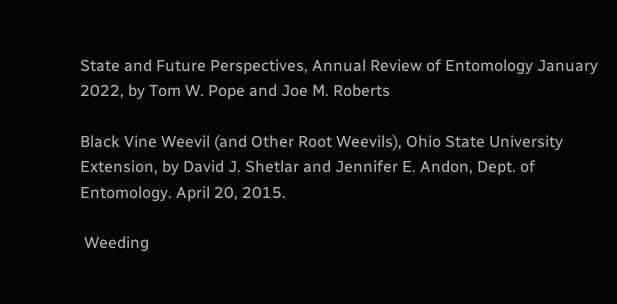State and Future Perspectives, Annual Review of Entomology January 2022, by Tom W. Pope and Joe M. Roberts

Black Vine Weevil (and Other Root Weevils), Ohio State University Extension, by David J. Shetlar and Jennifer E. Andon, Dept. of Entomology. April 20, 2015.

 Weeding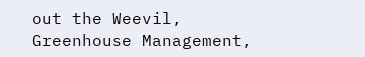out the Weevil, Greenhouse Management,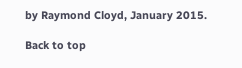by Raymond Cloyd, January 2015.

Back to top